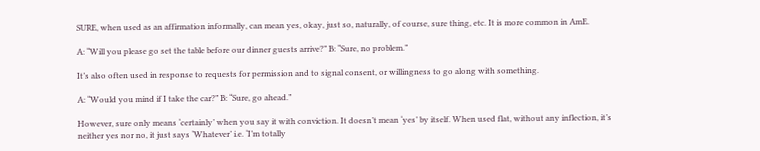SURE, when used as an affirmation informally, can mean yes, okay, just so, naturally, of course, sure thing, etc. It is more common in AmE.

A: “Will you please go set the table before our dinner guests arrive?” B: “Sure, no problem.”

It’s also often used in response to requests for permission and to signal consent, or willingness to go along with something.

A: “Would you mind if I take the car?” B: “Sure, go ahead.”

However, sure only means ‘certainly’ when you say it with conviction. It doesn’t mean ‘yes’ by itself. When used flat, without any inflection, it’s neither yes nor no, it just says ‘Whatever’ i.e. ‘I’m totally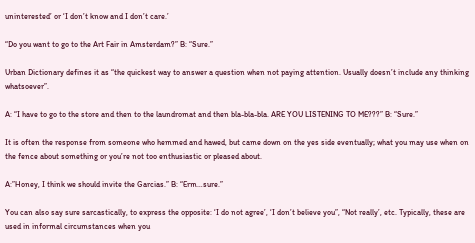uninterested’ or ‘I don’t know and I don’t care.’

“Do you want to go to the Art Fair in Amsterdam?” B: “Sure.”

Urban Dictionary defines it as “the quickest way to answer a question when not paying attention. Usually doesn’t include any thinking whatsoever”.

A: “I have to go to the store and then to the laundromat and then bla-bla-bla. ARE YOU LISTENING TO ME???” B: “Sure.”

It is often the response from someone who hemmed and hawed, but came down on the yes side eventually; what you may use when on the fence about something or you’re not too enthusiastic or pleased about.

A:”Honey, I think we should invite the Garcias.” B: “Erm…sure.”

You can also say sure sarcastically, to express the opposite: ‘I do not agree’, ‘I don’t believe you”, “Not really’, etc. Typically, these are used in informal circumstances when you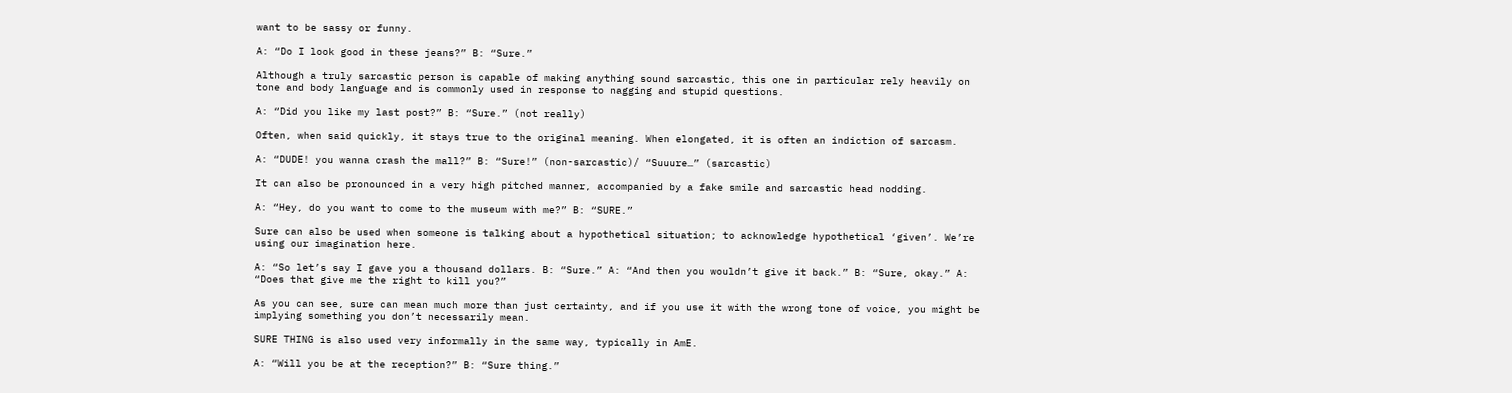want to be sassy or funny.

A: “Do I look good in these jeans?” B: “Sure.”

Although a truly sarcastic person is capable of making anything sound sarcastic, this one in particular rely heavily on tone and body language and is commonly used in response to nagging and stupid questions.

A: “Did you like my last post?” B: “Sure.” (not really)

Often, when said quickly, it stays true to the original meaning. When elongated, it is often an indiction of sarcasm.

A: “DUDE! you wanna crash the mall?” B: “Sure!” (non-sarcastic)/ “Suuure…” (sarcastic)

It can also be pronounced in a very high pitched manner, accompanied by a fake smile and sarcastic head nodding.

A: “Hey, do you want to come to the museum with me?” B: “SURE.”

Sure can also be used when someone is talking about a hypothetical situation; to acknowledge hypothetical ‘given’. We’re using our imagination here.

A: “So let’s say I gave you a thousand dollars. B: “Sure.” A: “And then you wouldn’t give it back.” B: “Sure, okay.” A: “Does that give me the right to kill you?”

As you can see, sure can mean much more than just certainty, and if you use it with the wrong tone of voice, you might be implying something you don’t necessarily mean.

SURE THING is also used very informally in the same way, typically in AmE.

A: “Will you be at the reception?” B: “Sure thing.”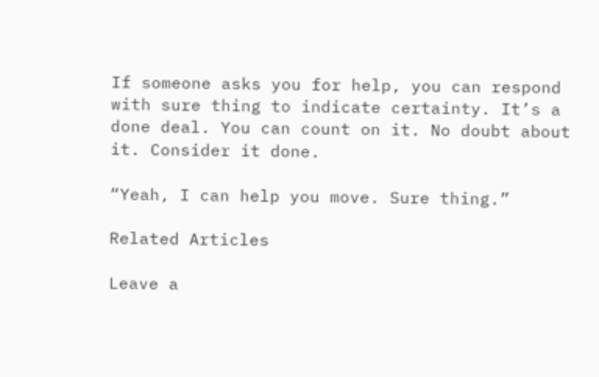If someone asks you for help, you can respond with sure thing to indicate certainty. It’s a done deal. You can count on it. No doubt about it. Consider it done.

“Yeah, I can help you move. Sure thing.”

Related Articles

Leave a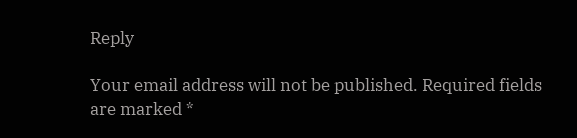Reply

Your email address will not be published. Required fields are marked *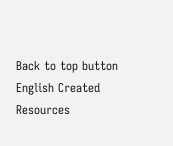Back to top button
English Created Resources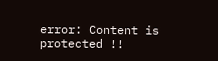error: Content is protected !!